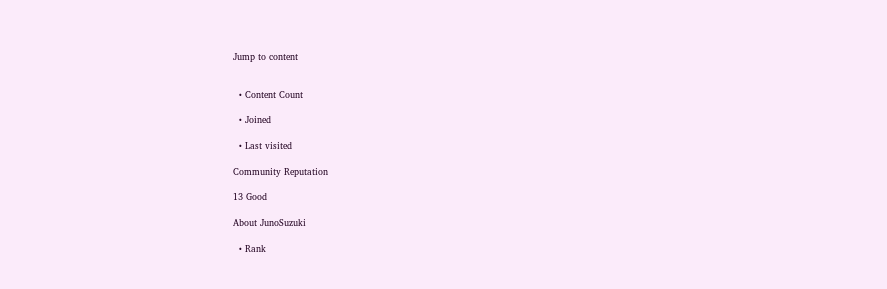Jump to content


  • Content Count

  • Joined

  • Last visited

Community Reputation

13 Good

About JunoSuzuki

  • Rank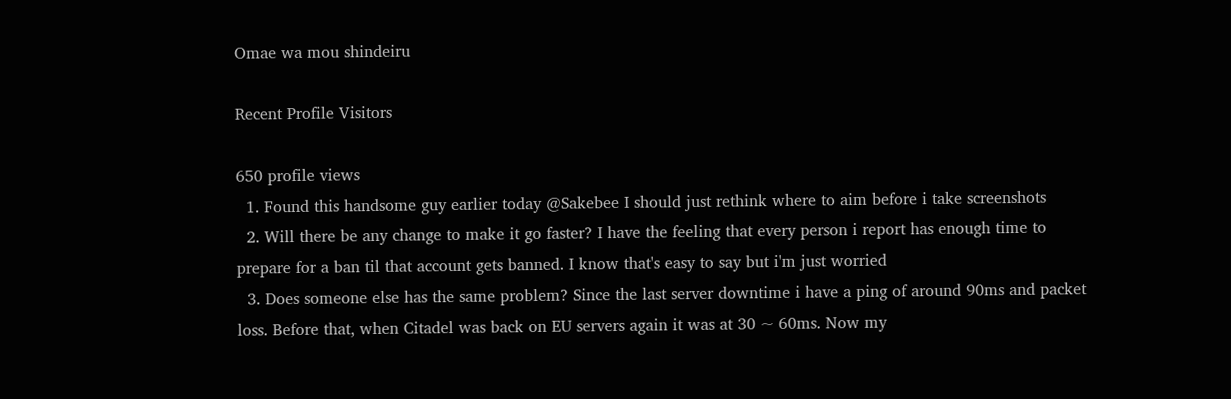Omae wa mou shindeiru

Recent Profile Visitors

650 profile views
  1. Found this handsome guy earlier today @Sakebee I should just rethink where to aim before i take screenshots
  2. Will there be any change to make it go faster? I have the feeling that every person i report has enough time to prepare for a ban til that account gets banned. I know that's easy to say but i'm just worried
  3. Does someone else has the same problem? Since the last server downtime i have a ping of around 90ms and packet loss. Before that, when Citadel was back on EU servers again it was at 30 ~ 60ms. Now my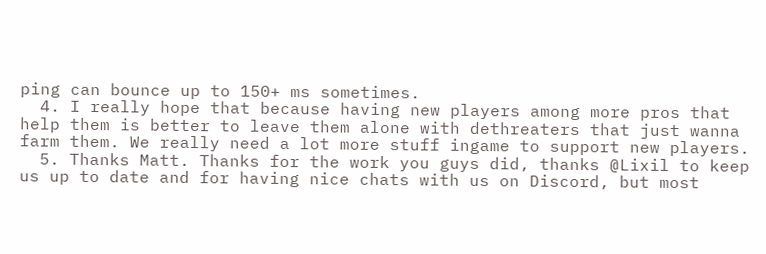ping can bounce up to 150+ ms sometimes.
  4. I really hope that because having new players among more pros that help them is better to leave them alone with dethreaters that just wanna farm them. We really need a lot more stuff ingame to support new players.
  5. Thanks Matt. Thanks for the work you guys did, thanks @Lixil to keep us up to date and for having nice chats with us on Discord, but most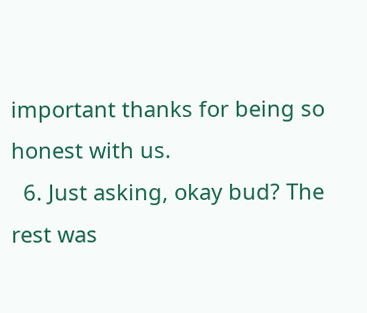important thanks for being so honest with us.
  6. Just asking, okay bud? The rest was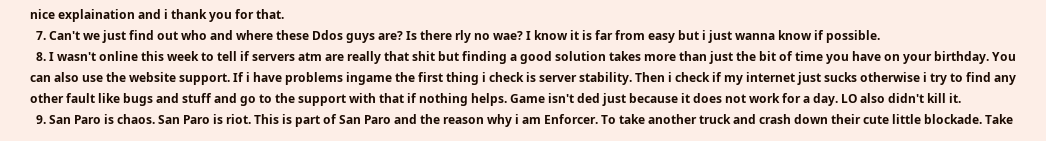nice explaination and i thank you for that.
  7. Can't we just find out who and where these Ddos guys are? Is there rly no wae? I know it is far from easy but i just wanna know if possible.
  8. I wasn't online this week to tell if servers atm are really that shit but finding a good solution takes more than just the bit of time you have on your birthday. You can also use the website support. If i have problems ingame the first thing i check is server stability. Then i check if my internet just sucks otherwise i try to find any other fault like bugs and stuff and go to the support with that if nothing helps. Game isn't ded just because it does not work for a day. LO also didn't kill it.
  9. San Paro is chaos. San Paro is riot. This is part of San Paro and the reason why i am Enforcer. To take another truck and crash down their cute little blockade. Take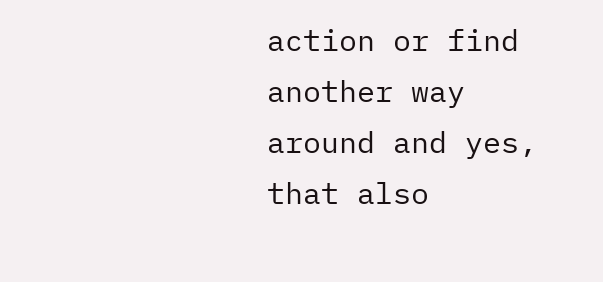action or find another way around and yes, that also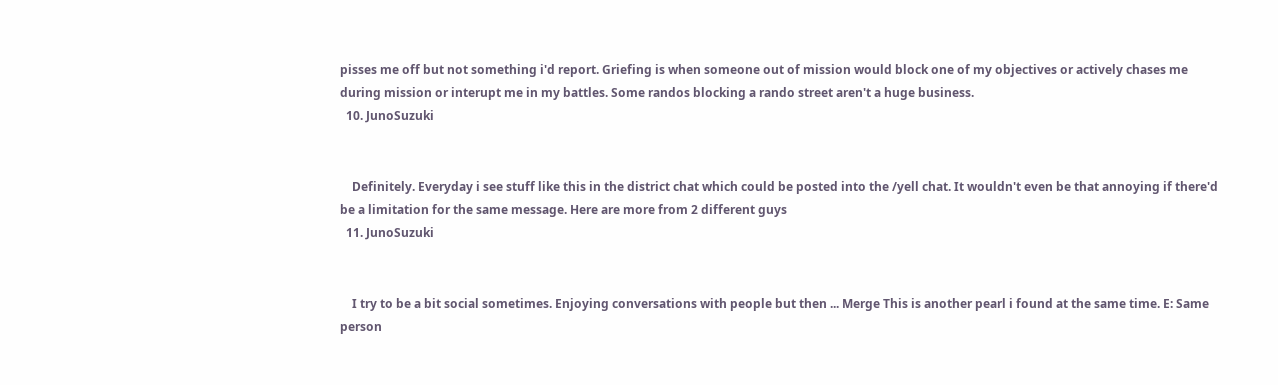pisses me off but not something i'd report. Griefing is when someone out of mission would block one of my objectives or actively chases me during mission or interupt me in my battles. Some randos blocking a rando street aren't a huge business.
  10. JunoSuzuki


    Definitely. Everyday i see stuff like this in the district chat which could be posted into the /yell chat. It wouldn't even be that annoying if there'd be a limitation for the same message. Here are more from 2 different guys
  11. JunoSuzuki


    I try to be a bit social sometimes. Enjoying conversations with people but then ... Merge This is another pearl i found at the same time. E: Same person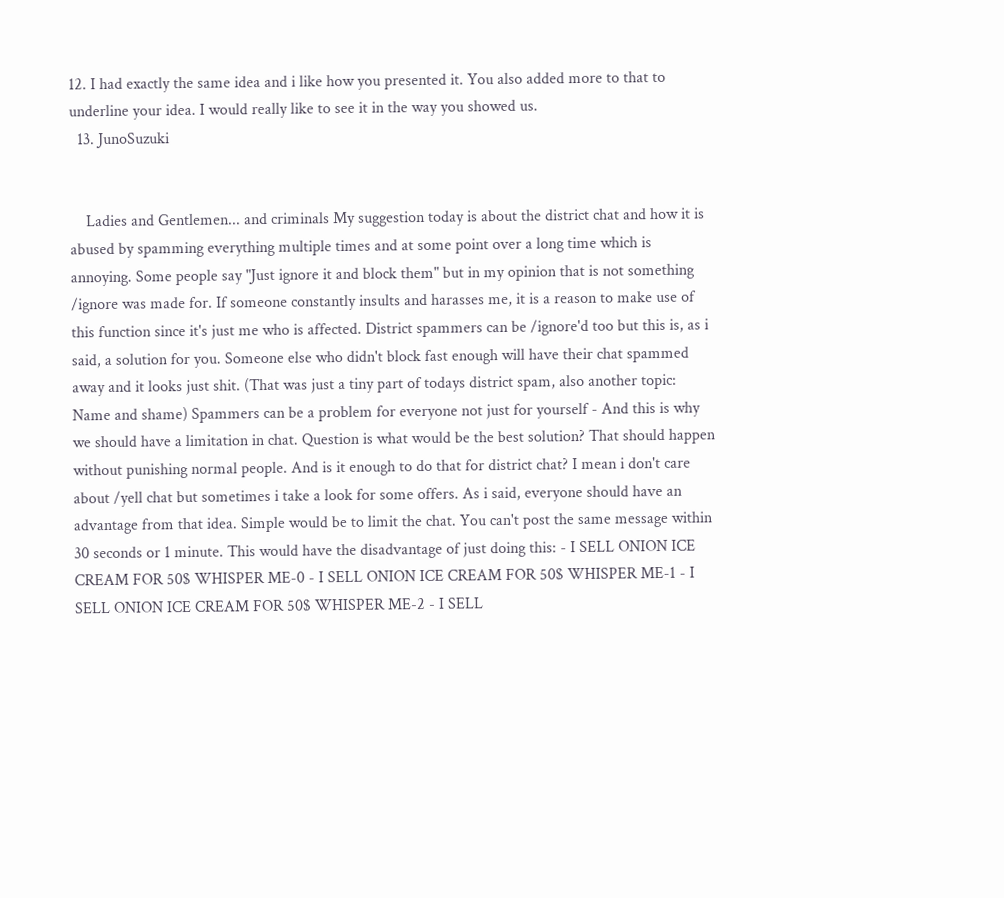12. I had exactly the same idea and i like how you presented it. You also added more to that to underline your idea. I would really like to see it in the way you showed us.
  13. JunoSuzuki


    Ladies and Gentlemen... and criminals My suggestion today is about the district chat and how it is abused by spamming everything multiple times and at some point over a long time which is annoying. Some people say "Just ignore it and block them" but in my opinion that is not something /ignore was made for. If someone constantly insults and harasses me, it is a reason to make use of this function since it's just me who is affected. District spammers can be /ignore'd too but this is, as i said, a solution for you. Someone else who didn't block fast enough will have their chat spammed away and it looks just shit. (That was just a tiny part of todays district spam, also another topic: Name and shame) Spammers can be a problem for everyone not just for yourself - And this is why we should have a limitation in chat. Question is what would be the best solution? That should happen without punishing normal people. And is it enough to do that for district chat? I mean i don't care about /yell chat but sometimes i take a look for some offers. As i said, everyone should have an advantage from that idea. Simple would be to limit the chat. You can't post the same message within 30 seconds or 1 minute. This would have the disadvantage of just doing this: - I SELL ONION ICE CREAM FOR 50$ WHISPER ME-0 - I SELL ONION ICE CREAM FOR 50$ WHISPER ME-1 - I SELL ONION ICE CREAM FOR 50$ WHISPER ME-2 - I SELL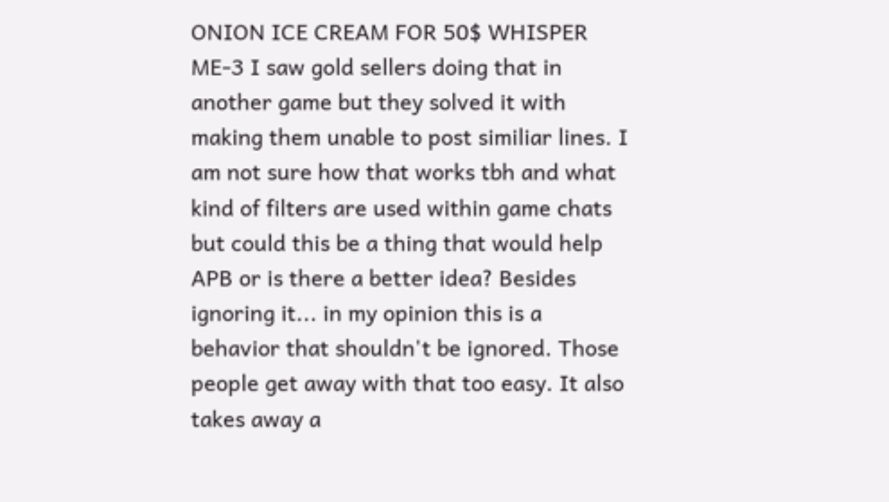ONION ICE CREAM FOR 50$ WHISPER ME-3 I saw gold sellers doing that in another game but they solved it with making them unable to post similiar lines. I am not sure how that works tbh and what kind of filters are used within game chats but could this be a thing that would help APB or is there a better idea? Besides ignoring it... in my opinion this is a behavior that shouldn't be ignored. Those people get away with that too easy. It also takes away a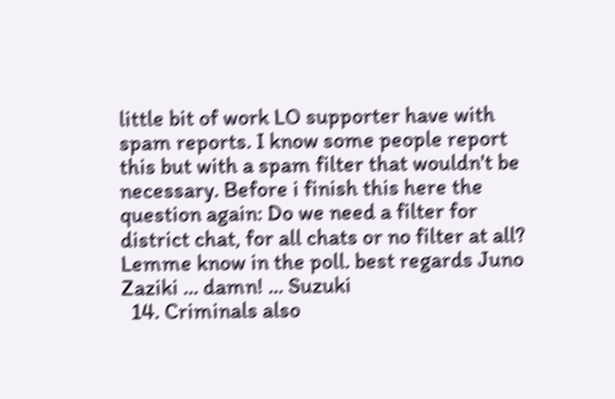little bit of work LO supporter have with spam reports. I know some people report this but with a spam filter that wouldn't be necessary. Before i finish this here the question again: Do we need a filter for district chat, for all chats or no filter at all? Lemme know in the poll. best regards Juno Zaziki ... damn! ... Suzuki
  14. Criminals also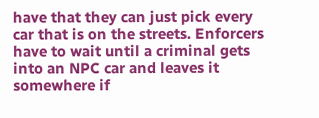have that they can just pick every car that is on the streets. Enforcers have to wait until a criminal gets into an NPC car and leaves it somewhere if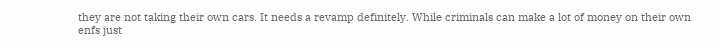they are not taking their own cars. It needs a revamp definitely. While criminals can make a lot of money on their own enfs just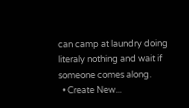can camp at laundry doing literaly nothing and wait if someone comes along.
  • Create New...